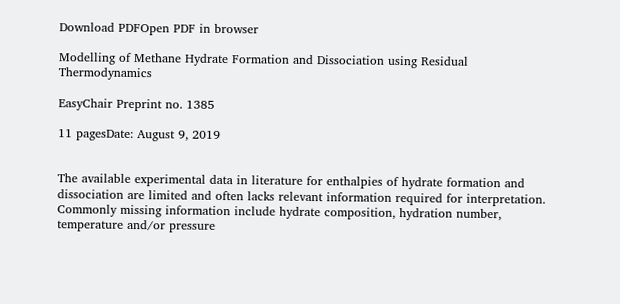Download PDFOpen PDF in browser

Modelling of Methane Hydrate Formation and Dissociation using Residual Thermodynamics

EasyChair Preprint no. 1385

11 pagesDate: August 9, 2019


The available experimental data in literature for enthalpies of hydrate formation and dissociation are limited and often lacks relevant information required for interpretation. Commonly missing information include hydrate composition, hydration number, temperature and/or pressure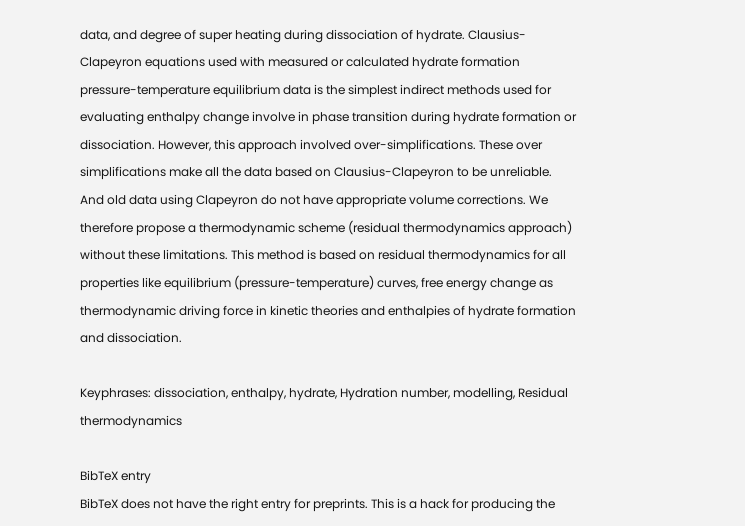data, and degree of super heating during dissociation of hydrate. Clausius-Clapeyron equations used with measured or calculated hydrate formation pressure-temperature equilibrium data is the simplest indirect methods used for evaluating enthalpy change involve in phase transition during hydrate formation or dissociation. However, this approach involved over-simplifications. These over simplifications make all the data based on Clausius-Clapeyron to be unreliable. And old data using Clapeyron do not have appropriate volume corrections. We therefore propose a thermodynamic scheme (residual thermodynamics approach) without these limitations. This method is based on residual thermodynamics for all properties like equilibrium (pressure-temperature) curves, free energy change as thermodynamic driving force in kinetic theories and enthalpies of hydrate formation and dissociation.

Keyphrases: dissociation, enthalpy, hydrate, Hydration number, modelling, Residual thermodynamics

BibTeX entry
BibTeX does not have the right entry for preprints. This is a hack for producing the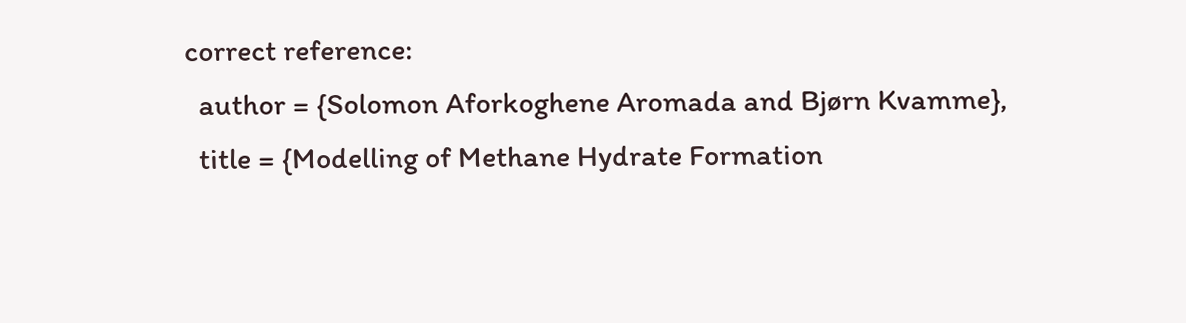correct reference:
  author = {Solomon Aforkoghene Aromada and Bjørn Kvamme},
  title = {Modelling of Methane Hydrate Formation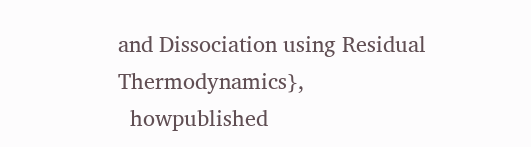and Dissociation using Residual Thermodynamics},
  howpublished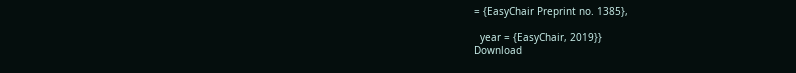= {EasyChair Preprint no. 1385},

  year = {EasyChair, 2019}}
Download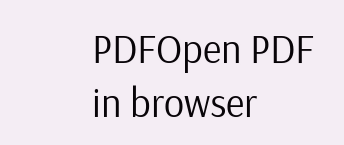PDFOpen PDF in browser